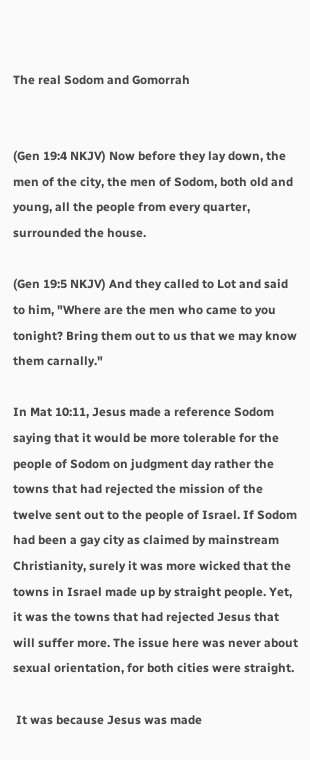The real Sodom and Gomorrah


(Gen 19:4 NKJV) Now before they lay down, the men of the city, the men of Sodom, both old and young, all the people from every quarter, surrounded the house.

(Gen 19:5 NKJV) And they called to Lot and said to him, "Where are the men who came to you tonight? Bring them out to us that we may know them carnally."

In Mat 10:11, Jesus made a reference Sodom saying that it would be more tolerable for the people of Sodom on judgment day rather the towns that had rejected the mission of the twelve sent out to the people of Israel. If Sodom had been a gay city as claimed by mainstream Christianity, surely it was more wicked that the towns in Israel made up by straight people. Yet, it was the towns that had rejected Jesus that will suffer more. The issue here was never about sexual orientation, for both cities were straight.

 It was because Jesus was made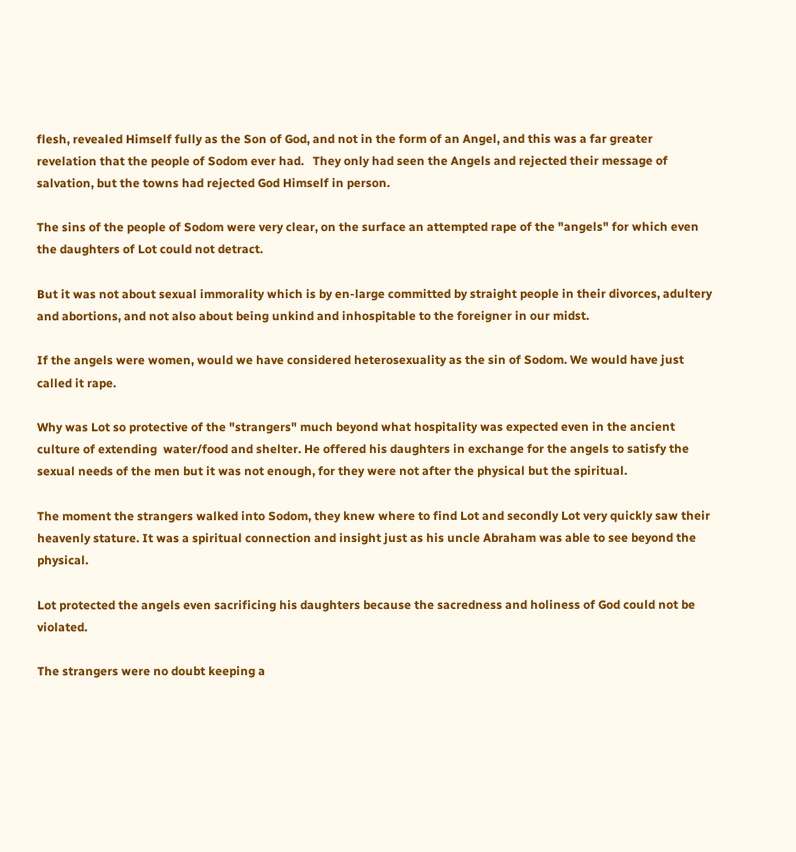flesh, revealed Himself fully as the Son of God, and not in the form of an Angel, and this was a far greater revelation that the people of Sodom ever had.   They only had seen the Angels and rejected their message of salvation, but the towns had rejected God Himself in person.

The sins of the people of Sodom were very clear, on the surface an attempted rape of the "angels" for which even the daughters of Lot could not detract.

But it was not about sexual immorality which is by en-large committed by straight people in their divorces, adultery and abortions, and not also about being unkind and inhospitable to the foreigner in our midst.

If the angels were women, would we have considered heterosexuality as the sin of Sodom. We would have just called it rape.

Why was Lot so protective of the "strangers" much beyond what hospitality was expected even in the ancient culture of extending  water/food and shelter. He offered his daughters in exchange for the angels to satisfy the sexual needs of the men but it was not enough, for they were not after the physical but the spiritual.

The moment the strangers walked into Sodom, they knew where to find Lot and secondly Lot very quickly saw their heavenly stature. It was a spiritual connection and insight just as his uncle Abraham was able to see beyond the physical.

Lot protected the angels even sacrificing his daughters because the sacredness and holiness of God could not be violated.

The strangers were no doubt keeping a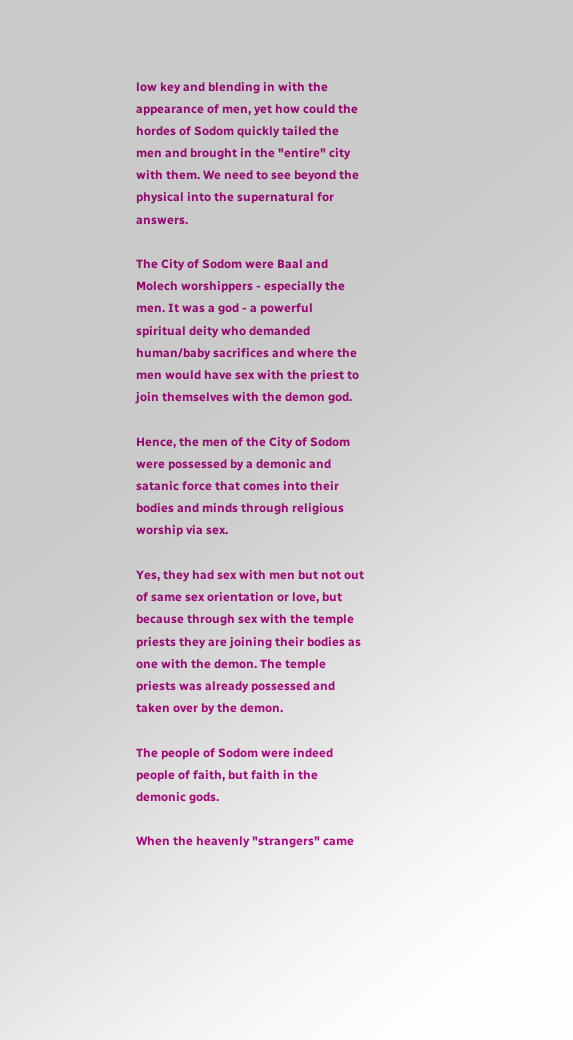low key and blending in with the appearance of men, yet how could the hordes of Sodom quickly tailed the men and brought in the "entire" city with them. We need to see beyond the physical into the supernatural for answers.

The City of Sodom were Baal and Molech worshippers - especially the men. It was a god - a powerful spiritual deity who demanded human/baby sacrifices and where the men would have sex with the priest to join themselves with the demon god.

Hence, the men of the City of Sodom were possessed by a demonic and satanic force that comes into their bodies and minds through religious worship via sex.

Yes, they had sex with men but not out of same sex orientation or love, but because through sex with the temple priests they are joining their bodies as one with the demon. The temple priests was already possessed and taken over by the demon.

The people of Sodom were indeed people of faith, but faith in the demonic gods.

When the heavenly "strangers" came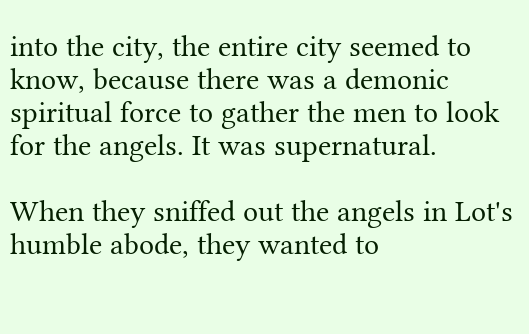into the city, the entire city seemed to know, because there was a demonic spiritual force to gather the men to look for the angels. It was supernatural.

When they sniffed out the angels in Lot's humble abode, they wanted to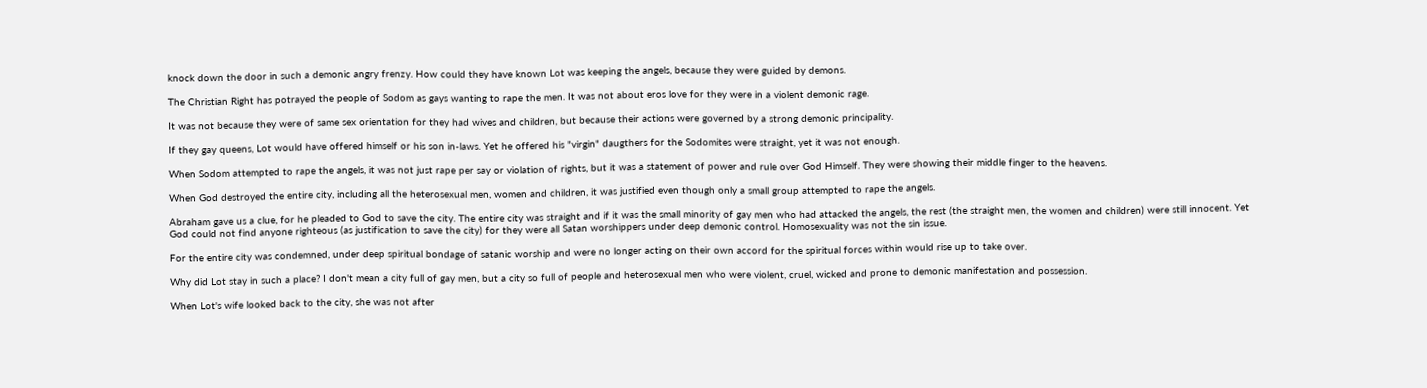knock down the door in such a demonic angry frenzy. How could they have known Lot was keeping the angels, because they were guided by demons.

The Christian Right has potrayed the people of Sodom as gays wanting to rape the men. It was not about eros love for they were in a violent demonic rage.

It was not because they were of same sex orientation for they had wives and children, but because their actions were governed by a strong demonic principality.

If they gay queens, Lot would have offered himself or his son in-laws. Yet he offered his "virgin" daugthers for the Sodomites were straight, yet it was not enough.

When Sodom attempted to rape the angels, it was not just rape per say or violation of rights, but it was a statement of power and rule over God Himself. They were showing their middle finger to the heavens.

When God destroyed the entire city, including all the heterosexual men, women and children, it was justified even though only a small group attempted to rape the angels.

Abraham gave us a clue, for he pleaded to God to save the city. The entire city was straight and if it was the small minority of gay men who had attacked the angels, the rest (the straight men, the women and children) were still innocent. Yet God could not find anyone righteous (as justification to save the city) for they were all Satan worshippers under deep demonic control. Homosexuality was not the sin issue.

For the entire city was condemned, under deep spiritual bondage of satanic worship and were no longer acting on their own accord for the spiritual forces within would rise up to take over.

Why did Lot stay in such a place? I don't mean a city full of gay men, but a city so full of people and heterosexual men who were violent, cruel, wicked and prone to demonic manifestation and possession.

When Lot's wife looked back to the city, she was not after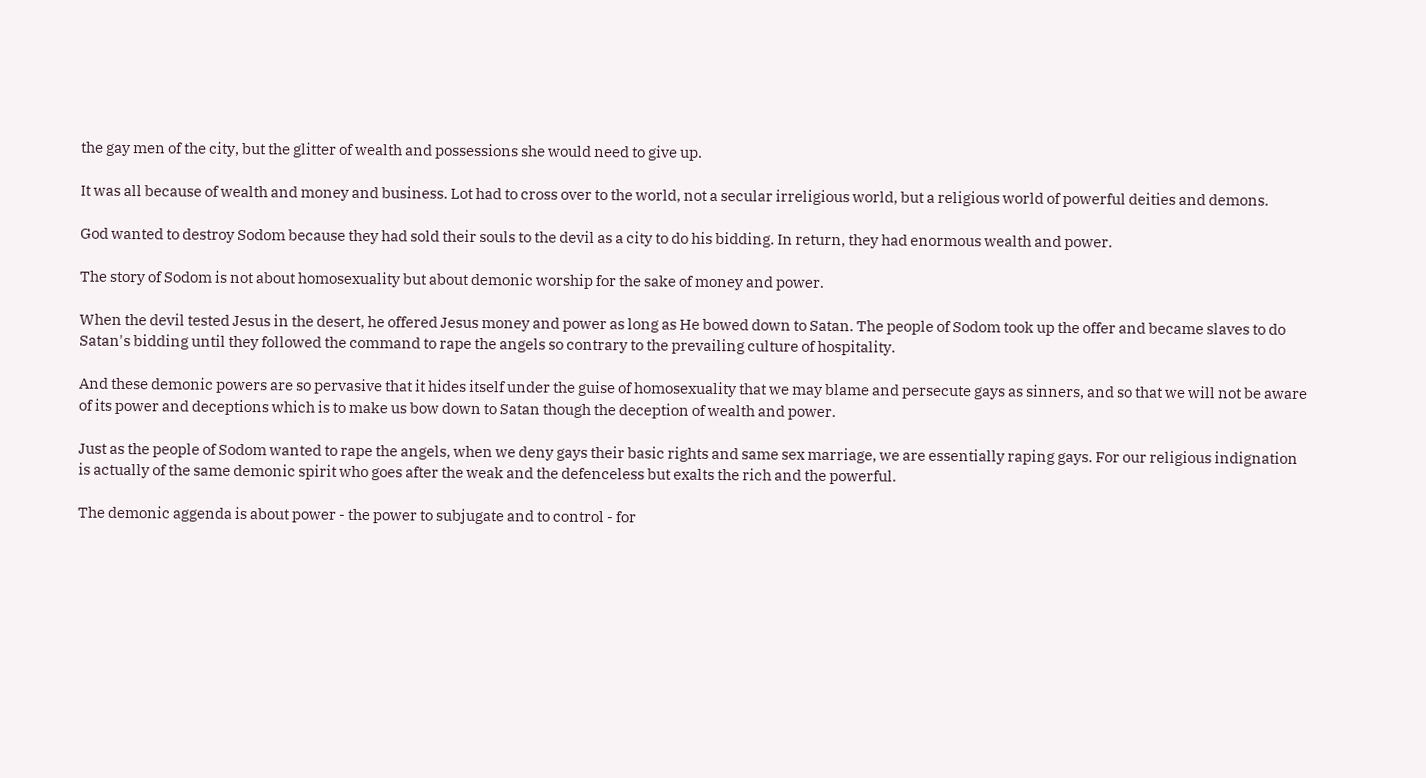the gay men of the city, but the glitter of wealth and possessions she would need to give up.

It was all because of wealth and money and business. Lot had to cross over to the world, not a secular irreligious world, but a religious world of powerful deities and demons.

God wanted to destroy Sodom because they had sold their souls to the devil as a city to do his bidding. In return, they had enormous wealth and power.

The story of Sodom is not about homosexuality but about demonic worship for the sake of money and power.

When the devil tested Jesus in the desert, he offered Jesus money and power as long as He bowed down to Satan. The people of Sodom took up the offer and became slaves to do Satan's bidding until they followed the command to rape the angels so contrary to the prevailing culture of hospitality.

And these demonic powers are so pervasive that it hides itself under the guise of homosexuality that we may blame and persecute gays as sinners, and so that we will not be aware of its power and deceptions which is to make us bow down to Satan though the deception of wealth and power.

Just as the people of Sodom wanted to rape the angels, when we deny gays their basic rights and same sex marriage, we are essentially raping gays. For our religious indignation is actually of the same demonic spirit who goes after the weak and the defenceless but exalts the rich and the powerful.

The demonic aggenda is about power - the power to subjugate and to control - for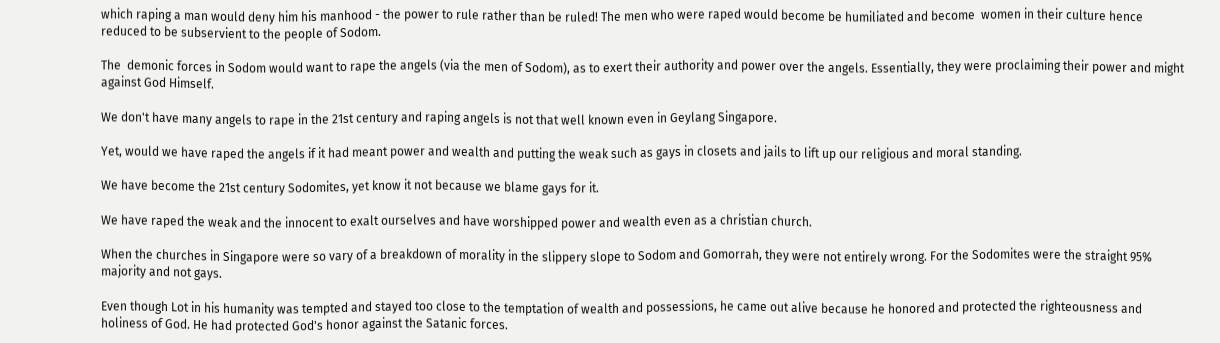which raping a man would deny him his manhood - the power to rule rather than be ruled! The men who were raped would become be humiliated and become  women in their culture hence reduced to be subservient to the people of Sodom.

The  demonic forces in Sodom would want to rape the angels (via the men of Sodom), as to exert their authority and power over the angels. Essentially, they were proclaiming their power and might against God Himself.

We don't have many angels to rape in the 21st century and raping angels is not that well known even in Geylang Singapore.

Yet, would we have raped the angels if it had meant power and wealth and putting the weak such as gays in closets and jails to lift up our religious and moral standing.

We have become the 21st century Sodomites, yet know it not because we blame gays for it.

We have raped the weak and the innocent to exalt ourselves and have worshipped power and wealth even as a christian church.

When the churches in Singapore were so vary of a breakdown of morality in the slippery slope to Sodom and Gomorrah, they were not entirely wrong. For the Sodomites were the straight 95% majority and not gays.

Even though Lot in his humanity was tempted and stayed too close to the temptation of wealth and possessions, he came out alive because he honored and protected the righteousness and holiness of God. He had protected God's honor against the Satanic forces.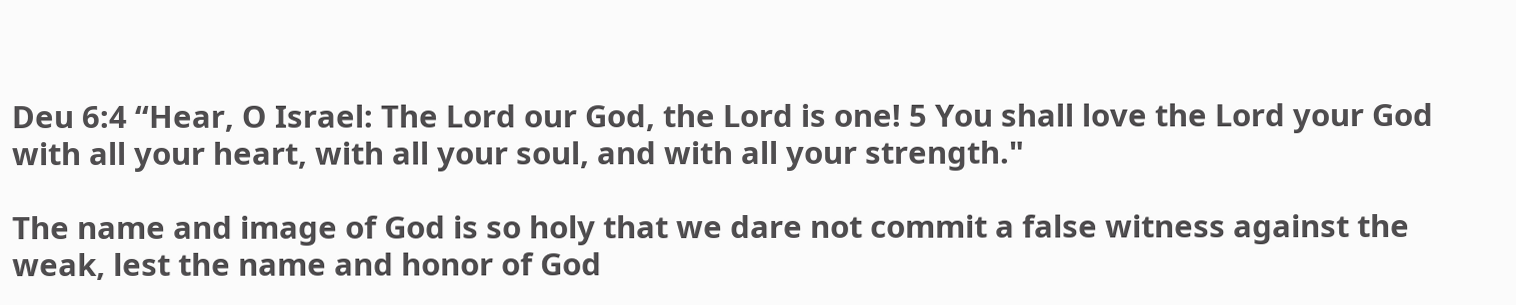Deu 6:4 “Hear, O Israel: The Lord our God, the Lord is one! 5 You shall love the Lord your God with all your heart, with all your soul, and with all your strength."

The name and image of God is so holy that we dare not commit a false witness against the weak, lest the name and honor of God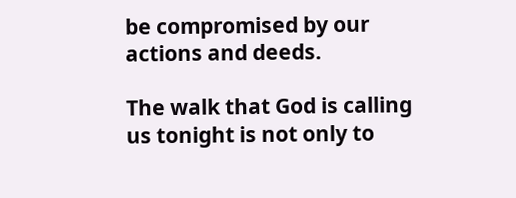be compromised by our actions and deeds.

The walk that God is calling us tonight is not only to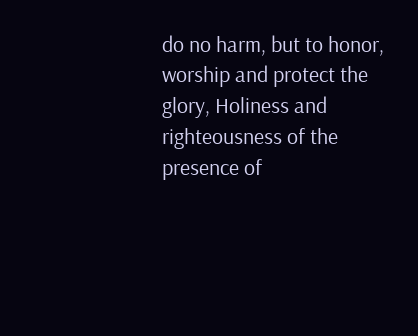do no harm, but to honor, worship and protect the glory, Holiness and righteousness of the presence of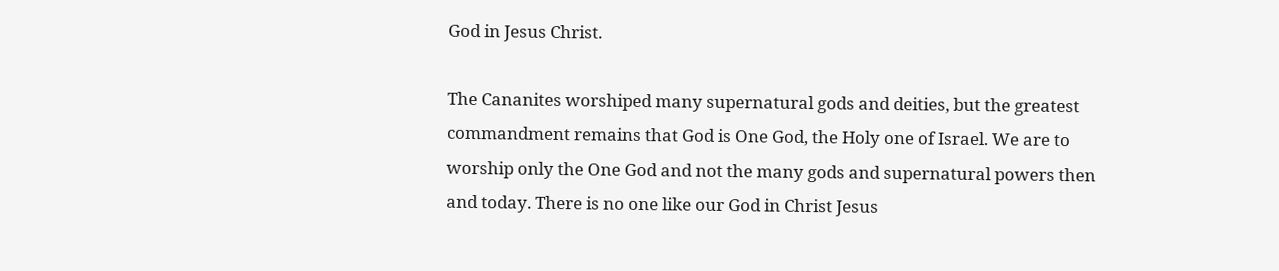God in Jesus Christ.

The Cananites worshiped many supernatural gods and deities, but the greatest commandment remains that God is One God, the Holy one of Israel. We are to worship only the One God and not the many gods and supernatural powers then and today. There is no one like our God in Christ Jesus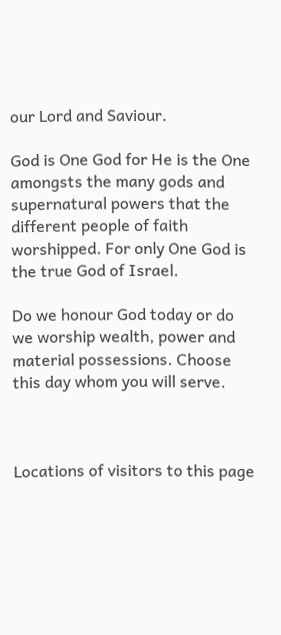our Lord and Saviour.

God is One God for He is the One amongsts the many gods and supernatural powers that the different people of faith worshipped. For only One God is the true God of Israel.

Do we honour God today or do we worship wealth, power and material possessions. Choose this day whom you will serve.



Locations of visitors to this page